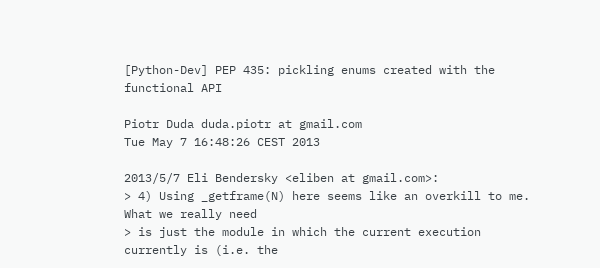[Python-Dev] PEP 435: pickling enums created with the functional API

Piotr Duda duda.piotr at gmail.com
Tue May 7 16:48:26 CEST 2013

2013/5/7 Eli Bendersky <eliben at gmail.com>:
> 4) Using _getframe(N) here seems like an overkill to me. What we really need
> is just the module in which the current execution currently is (i.e. the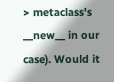> metaclass's __new__ in our case). Would it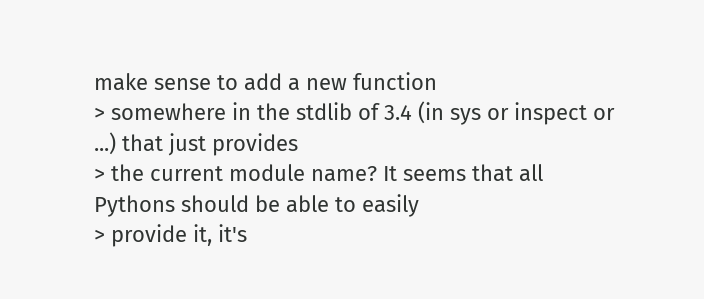make sense to add a new function
> somewhere in the stdlib of 3.4 (in sys or inspect or ...) that just provides
> the current module name? It seems that all Pythons should be able to easily
> provide it, it's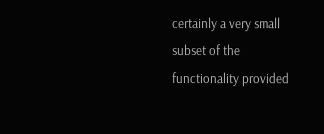certainly a very small subset of the functionality provided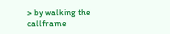> by walking the callframe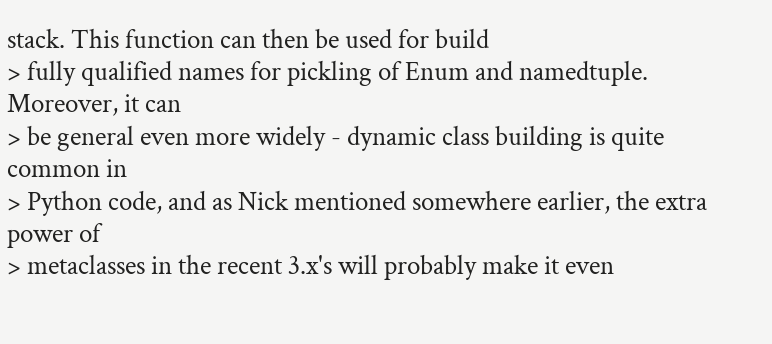stack. This function can then be used for build
> fully qualified names for pickling of Enum and namedtuple. Moreover, it can
> be general even more widely - dynamic class building is quite common in
> Python code, and as Nick mentioned somewhere earlier, the extra power of
> metaclasses in the recent 3.x's will probably make it even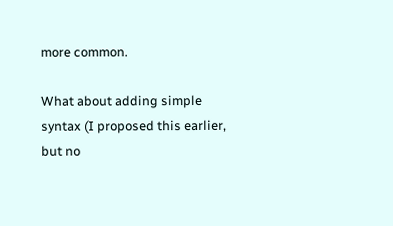more common.

What about adding simple syntax (I proposed this earlier, but no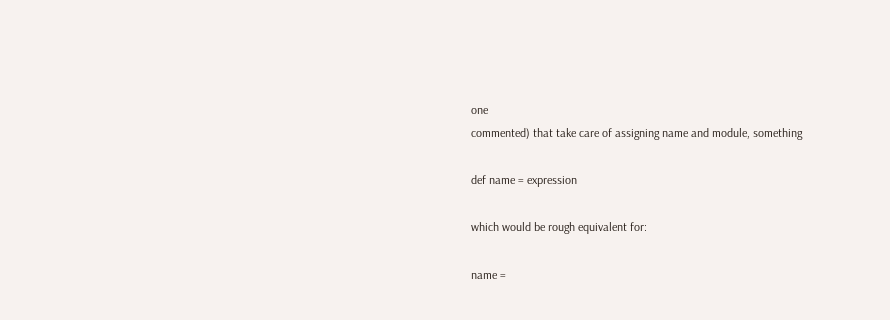one
commented) that take care of assigning name and module, something

def name = expression

which would be rough equivalent for:

name =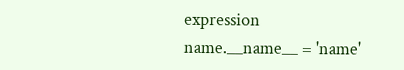expression
name.__name__ = 'name'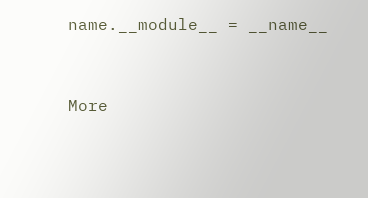name.__module__ = __name__


More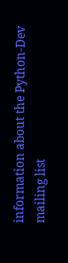information about the Python-Dev mailing list